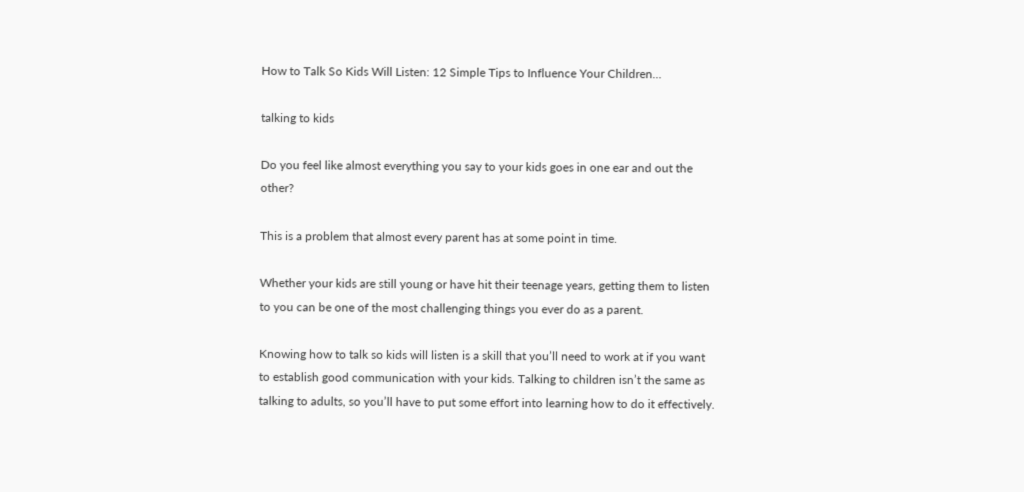How to Talk So Kids Will Listen: 12 Simple Tips to Influence Your Children…

talking to kids

Do you feel like almost everything you say to your kids goes in one ear and out the other?

This is a problem that almost every parent has at some point in time.

Whether your kids are still young or have hit their teenage years, getting them to listen to you can be one of the most challenging things you ever do as a parent.

Knowing how to talk so kids will listen is a skill that you’ll need to work at if you want to establish good communication with your kids. Talking to children isn’t the same as talking to adults, so you’ll have to put some effort into learning how to do it effectively.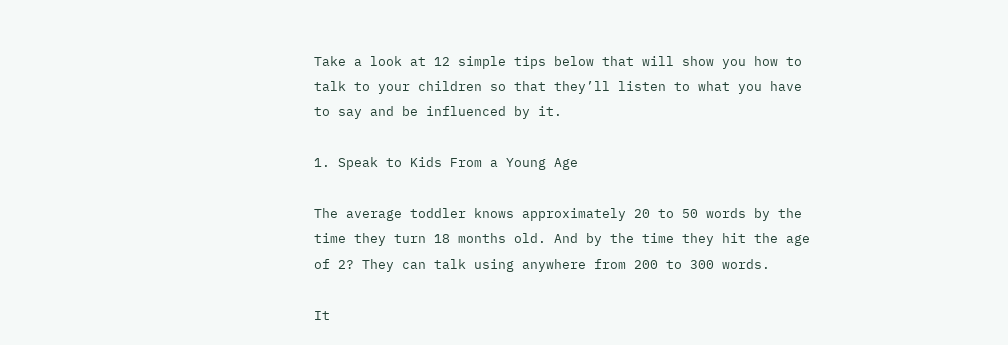Take a look at 12 simple tips below that will show you how to talk to your children so that they’ll listen to what you have to say and be influenced by it.

1. Speak to Kids From a Young Age

The average toddler knows approximately 20 to 50 words by the time they turn 18 months old. And by the time they hit the age of 2? They can talk using anywhere from 200 to 300 words.

It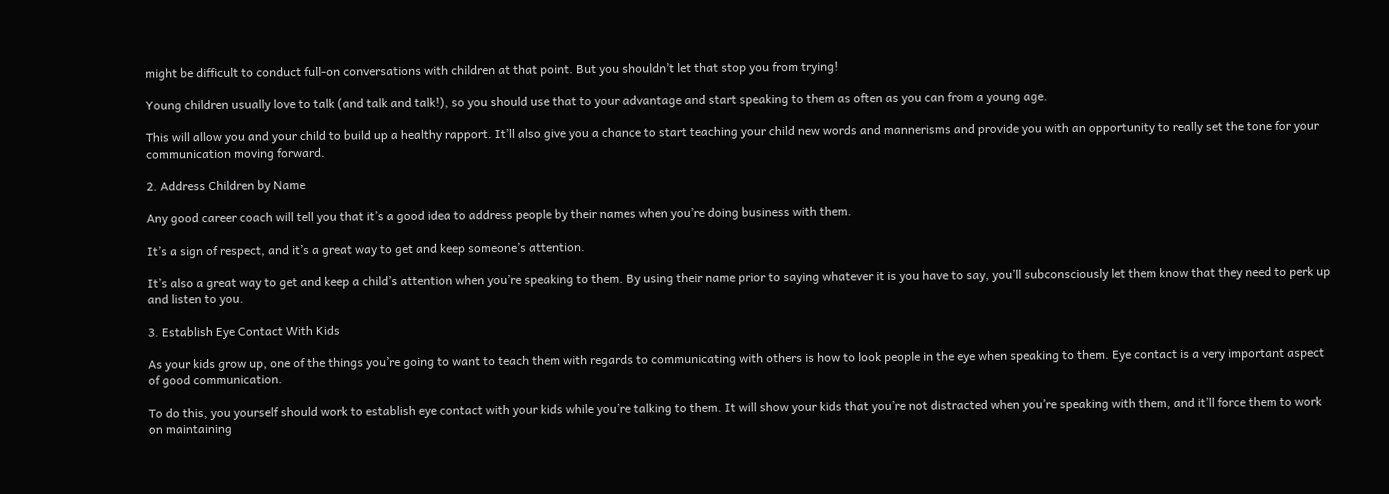might be difficult to conduct full-on conversations with children at that point. But you shouldn’t let that stop you from trying!

Young children usually love to talk (and talk and talk!), so you should use that to your advantage and start speaking to them as often as you can from a young age.

This will allow you and your child to build up a healthy rapport. It’ll also give you a chance to start teaching your child new words and mannerisms and provide you with an opportunity to really set the tone for your communication moving forward.

2. Address Children by Name

Any good career coach will tell you that it’s a good idea to address people by their names when you’re doing business with them.

It’s a sign of respect, and it’s a great way to get and keep someone’s attention.

It’s also a great way to get and keep a child’s attention when you’re speaking to them. By using their name prior to saying whatever it is you have to say, you’ll subconsciously let them know that they need to perk up and listen to you.

3. Establish Eye Contact With Kids

As your kids grow up, one of the things you’re going to want to teach them with regards to communicating with others is how to look people in the eye when speaking to them. Eye contact is a very important aspect of good communication.

To do this, you yourself should work to establish eye contact with your kids while you’re talking to them. It will show your kids that you’re not distracted when you’re speaking with them, and it’ll force them to work on maintaining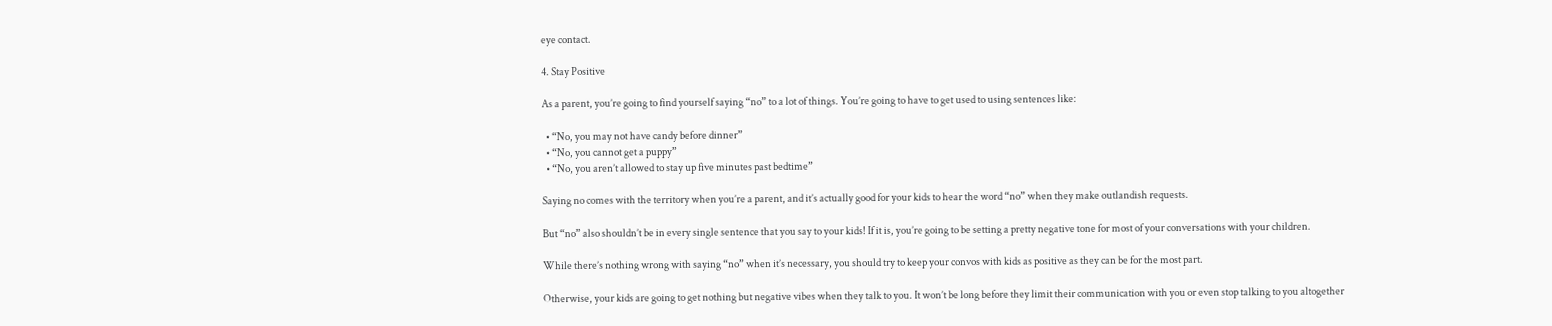eye contact.

4. Stay Positive

As a parent, you’re going to find yourself saying “no” to a lot of things. You’re going to have to get used to using sentences like:

  • “No, you may not have candy before dinner”
  • “No, you cannot get a puppy”
  • “No, you aren’t allowed to stay up five minutes past bedtime”

Saying no comes with the territory when you’re a parent, and it’s actually good for your kids to hear the word “no” when they make outlandish requests.

But “no” also shouldn’t be in every single sentence that you say to your kids! If it is, you’re going to be setting a pretty negative tone for most of your conversations with your children.

While there’s nothing wrong with saying “no” when it’s necessary, you should try to keep your convos with kids as positive as they can be for the most part.

Otherwise, your kids are going to get nothing but negative vibes when they talk to you. It won’t be long before they limit their communication with you or even stop talking to you altogether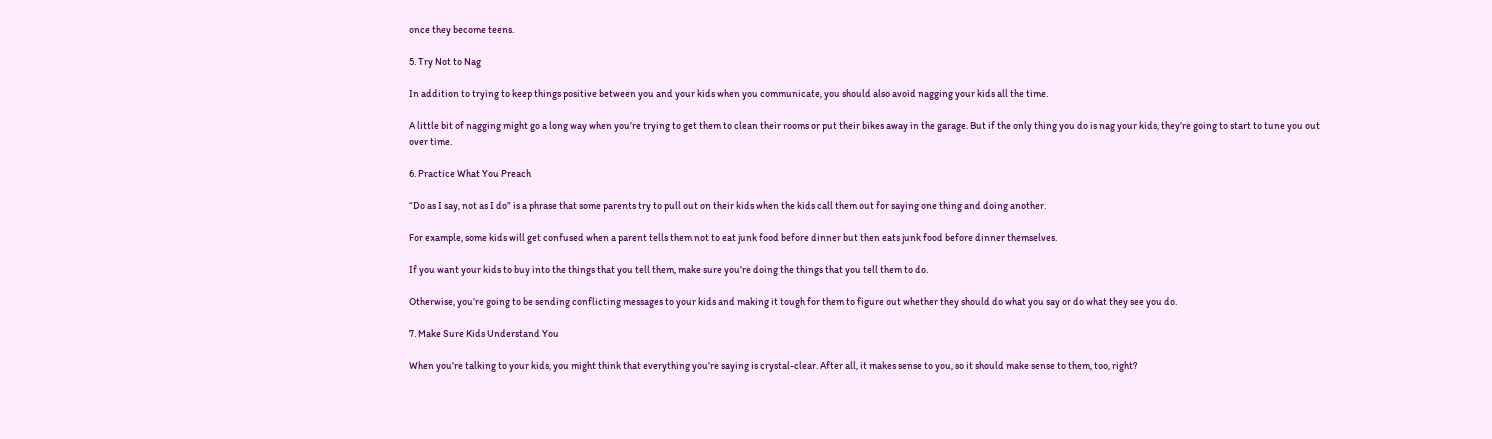once they become teens.

5. Try Not to Nag

In addition to trying to keep things positive between you and your kids when you communicate, you should also avoid nagging your kids all the time.

A little bit of nagging might go a long way when you’re trying to get them to clean their rooms or put their bikes away in the garage. But if the only thing you do is nag your kids, they’re going to start to tune you out over time.

6. Practice What You Preach

“Do as I say, not as I do” is a phrase that some parents try to pull out on their kids when the kids call them out for saying one thing and doing another.

For example, some kids will get confused when a parent tells them not to eat junk food before dinner but then eats junk food before dinner themselves.

If you want your kids to buy into the things that you tell them, make sure you’re doing the things that you tell them to do.

Otherwise, you’re going to be sending conflicting messages to your kids and making it tough for them to figure out whether they should do what you say or do what they see you do.

7. Make Sure Kids Understand You

When you’re talking to your kids, you might think that everything you’re saying is crystal-clear. After all, it makes sense to you, so it should make sense to them, too, right?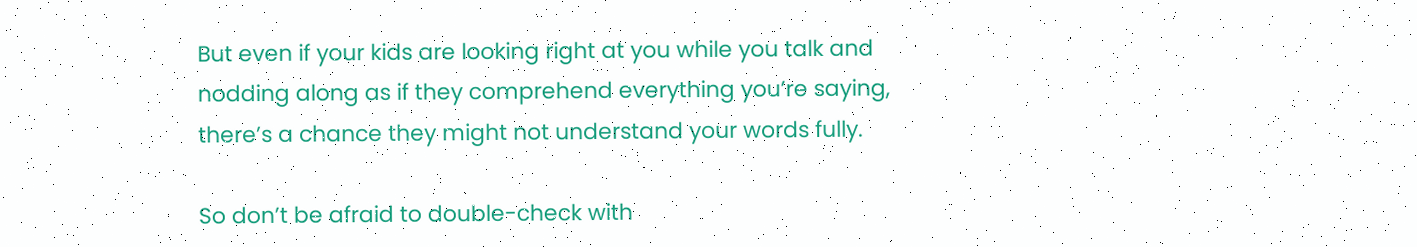But even if your kids are looking right at you while you talk and nodding along as if they comprehend everything you’re saying, there’s a chance they might not understand your words fully.

So don’t be afraid to double-check with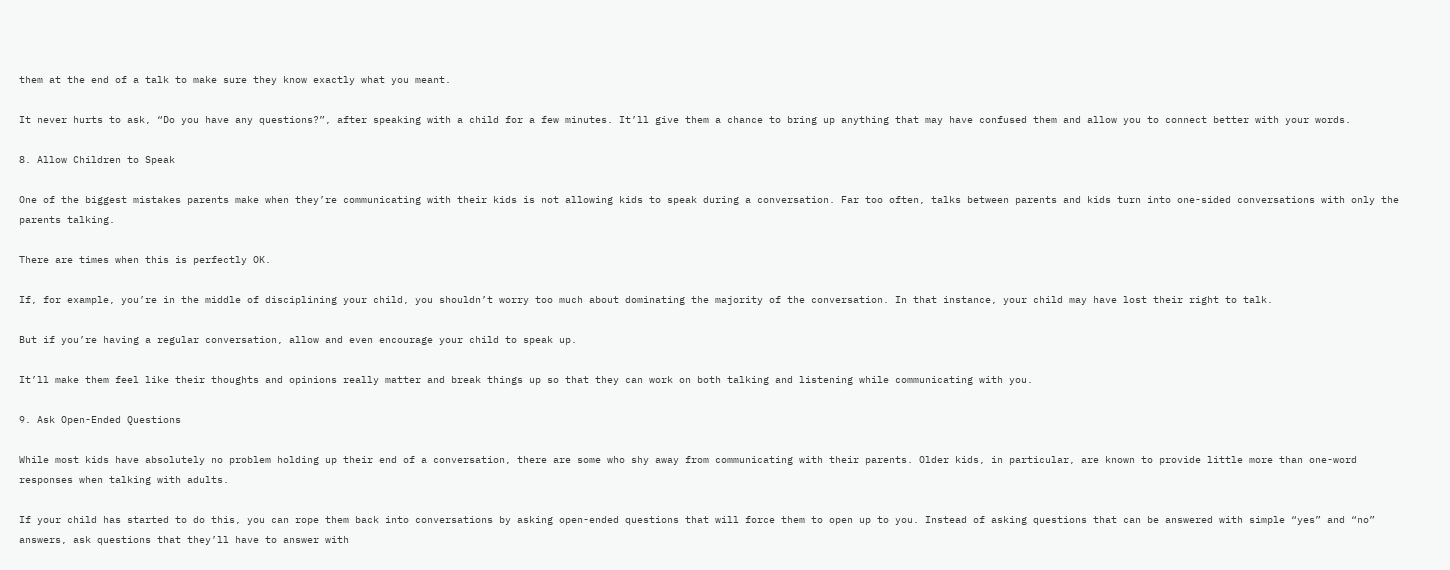them at the end of a talk to make sure they know exactly what you meant.

It never hurts to ask, “Do you have any questions?”, after speaking with a child for a few minutes. It’ll give them a chance to bring up anything that may have confused them and allow you to connect better with your words.

8. Allow Children to Speak

One of the biggest mistakes parents make when they’re communicating with their kids is not allowing kids to speak during a conversation. Far too often, talks between parents and kids turn into one-sided conversations with only the parents talking.

There are times when this is perfectly OK.

If, for example, you’re in the middle of disciplining your child, you shouldn’t worry too much about dominating the majority of the conversation. In that instance, your child may have lost their right to talk.

But if you’re having a regular conversation, allow and even encourage your child to speak up.

It’ll make them feel like their thoughts and opinions really matter and break things up so that they can work on both talking and listening while communicating with you.

9. Ask Open-Ended Questions

While most kids have absolutely no problem holding up their end of a conversation, there are some who shy away from communicating with their parents. Older kids, in particular, are known to provide little more than one-word responses when talking with adults.

If your child has started to do this, you can rope them back into conversations by asking open-ended questions that will force them to open up to you. Instead of asking questions that can be answered with simple “yes” and “no” answers, ask questions that they’ll have to answer with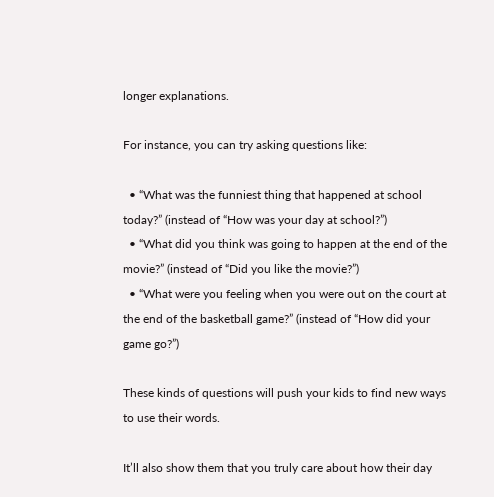longer explanations.

For instance, you can try asking questions like:

  • “What was the funniest thing that happened at school today?” (instead of “How was your day at school?”)
  • “What did you think was going to happen at the end of the movie?” (instead of “Did you like the movie?”)
  • “What were you feeling when you were out on the court at the end of the basketball game?” (instead of “How did your game go?”)

These kinds of questions will push your kids to find new ways to use their words.

It’ll also show them that you truly care about how their day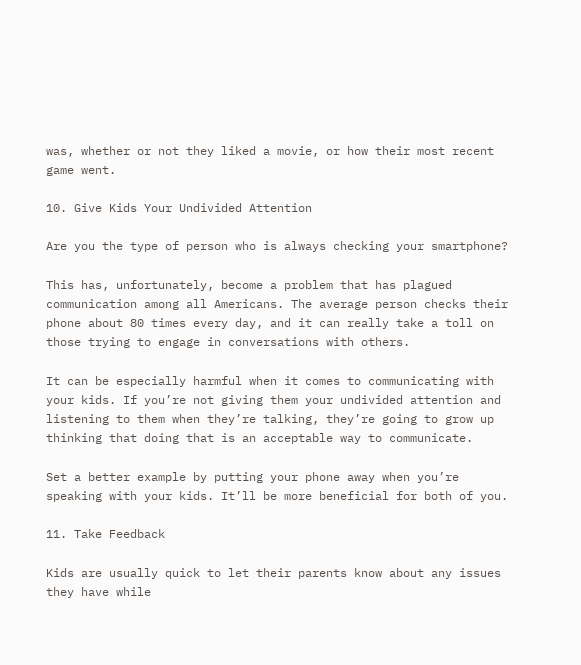was, whether or not they liked a movie, or how their most recent game went.

10. Give Kids Your Undivided Attention

Are you the type of person who is always checking your smartphone?

This has, unfortunately, become a problem that has plagued communication among all Americans. The average person checks their phone about 80 times every day, and it can really take a toll on those trying to engage in conversations with others.

It can be especially harmful when it comes to communicating with your kids. If you’re not giving them your undivided attention and listening to them when they’re talking, they’re going to grow up thinking that doing that is an acceptable way to communicate.

Set a better example by putting your phone away when you’re speaking with your kids. It’ll be more beneficial for both of you.

11. Take Feedback

Kids are usually quick to let their parents know about any issues they have while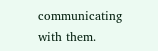communicating with them.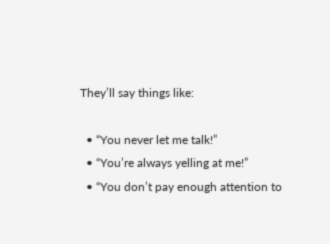They’ll say things like:

  • “You never let me talk!”
  • “You’re always yelling at me!”
  • “You don’t pay enough attention to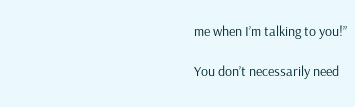me when I’m talking to you!”

You don’t necessarily need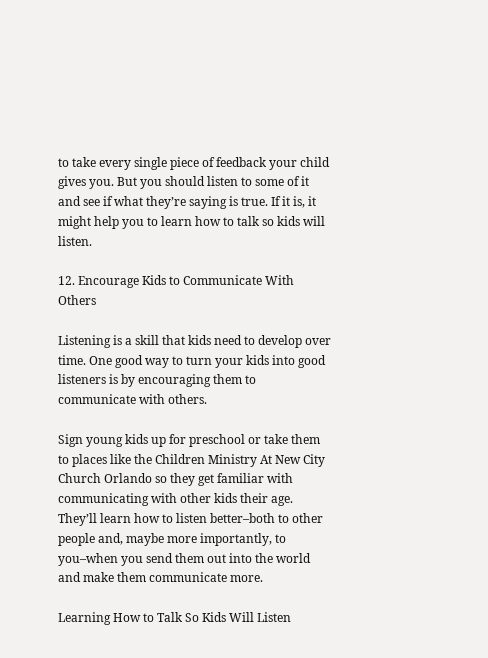to take every single piece of feedback your child gives you. But you should listen to some of it and see if what they’re saying is true. If it is, it might help you to learn how to talk so kids will listen.

12. Encourage Kids to Communicate With Others

Listening is a skill that kids need to develop over time. One good way to turn your kids into good listeners is by encouraging them to communicate with others.

Sign young kids up for preschool or take them to places like the Children Ministry At New City Church Orlando so they get familiar with communicating with other kids their age. They’ll learn how to listen better–both to other people and, maybe more importantly, to you–when you send them out into the world and make them communicate more.

Learning How to Talk So Kids Will Listen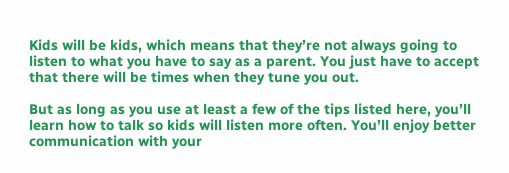Kids will be kids, which means that they’re not always going to listen to what you have to say as a parent. You just have to accept that there will be times when they tune you out.

But as long as you use at least a few of the tips listed here, you’ll learn how to talk so kids will listen more often. You’ll enjoy better communication with your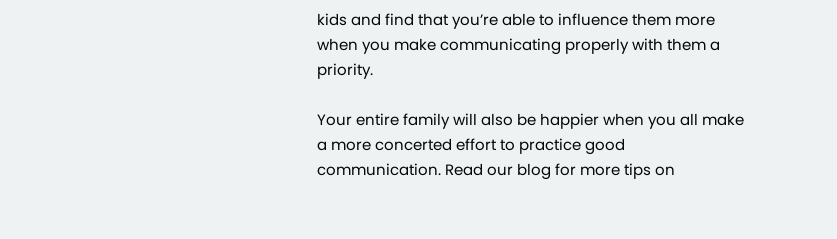kids and find that you’re able to influence them more when you make communicating properly with them a priority.

Your entire family will also be happier when you all make a more concerted effort to practice good communication. Read our blog for more tips on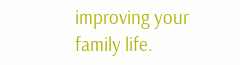improving your family life.